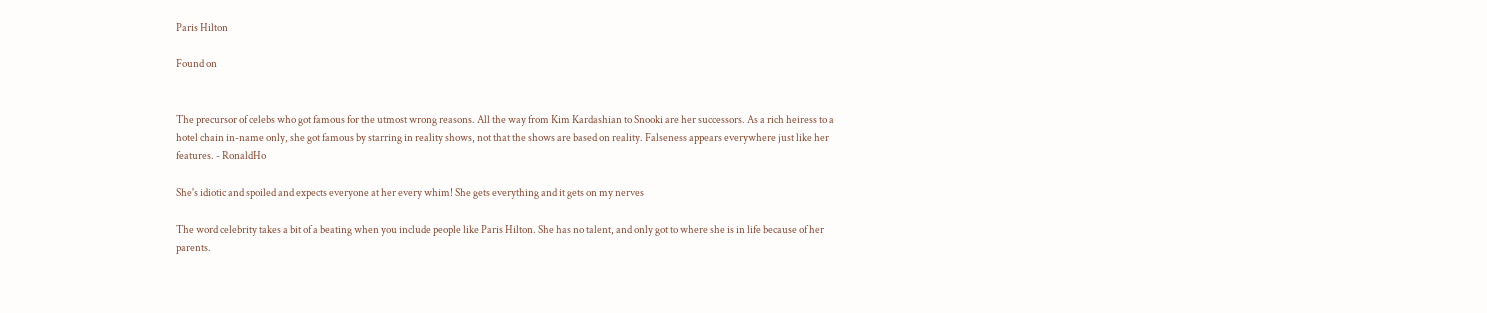Paris Hilton

Found on


The precursor of celebs who got famous for the utmost wrong reasons. All the way from Kim Kardashian to Snooki are her successors. As a rich heiress to a hotel chain in-name only, she got famous by starring in reality shows, not that the shows are based on reality. Falseness appears everywhere just like her features. - RonaldHo

She's idiotic and spoiled and expects everyone at her every whim! She gets everything and it gets on my nerves

The word celebrity takes a bit of a beating when you include people like Paris Hilton. She has no talent, and only got to where she is in life because of her parents.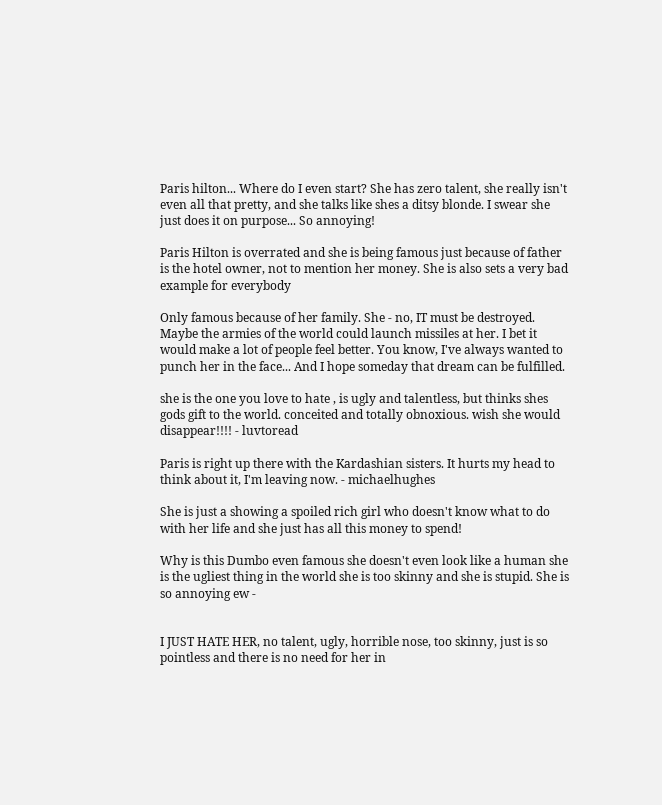Paris hilton... Where do I even start? She has zero talent, she really isn't even all that pretty, and she talks like shes a ditsy blonde. I swear she just does it on purpose... So annoying!

Paris Hilton is overrated and she is being famous just because of father is the hotel owner, not to mention her money. She is also sets a very bad example for everybody

Only famous because of her family. She - no, IT must be destroyed. Maybe the armies of the world could launch missiles at her. I bet it would make a lot of people feel better. You know, I've always wanted to punch her in the face... And I hope someday that dream can be fulfilled.

she is the one you love to hate , is ugly and talentless, but thinks shes gods gift to the world. conceited and totally obnoxious. wish she would disappear!!!! - luvtoread

Paris is right up there with the Kardashian sisters. It hurts my head to think about it, I'm leaving now. - michaelhughes

She is just a showing a spoiled rich girl who doesn't know what to do with her life and she just has all this money to spend!

Why is this Dumbo even famous she doesn't even look like a human she is the ugliest thing in the world she is too skinny and she is stupid. She is so annoying ew -


I JUST HATE HER, no talent, ugly, horrible nose, too skinny, just is so pointless and there is no need for her in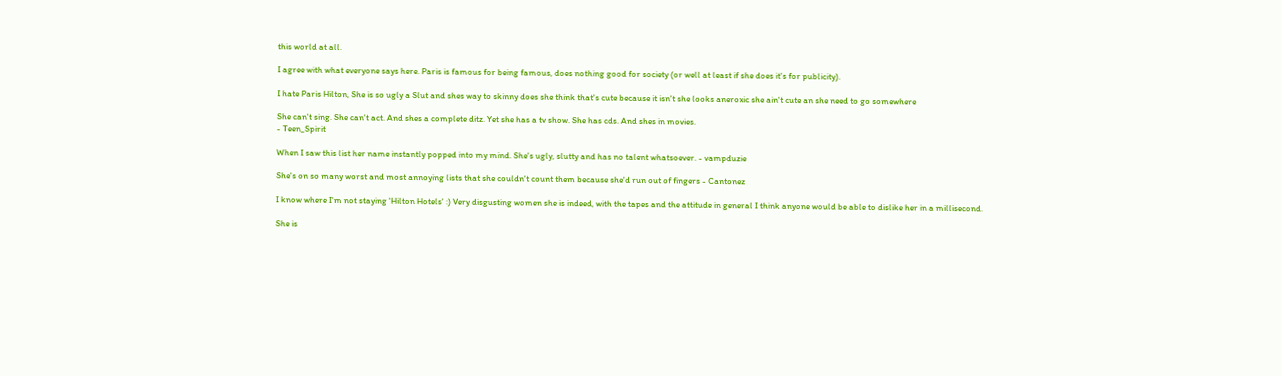this world at all.

I agree with what everyone says here. Paris is famous for being famous, does nothing good for society (or well at least if she does it's for publicity).

I hate Paris Hilton, She is so ugly a Slut and shes way to skinny does she think that's cute because it isn't she looks aneroxic she ain't cute an she need to go somewhere

She can't sing. She can't act. And shes a complete ditz. Yet she has a tv show. She has cds. And shes in movies.
- Teen_Spirit

When I saw this list her name instantly popped into my mind. She's ugly, slutty and has no talent whatsoever. - vampduzie

She's on so many worst and most annoying lists that she couldn't count them because she'd run out of fingers - Cantonez

I know where I'm not staying 'Hilton Hotels' :) Very disgusting women she is indeed, with the tapes and the attitude in general I think anyone would be able to dislike her in a millisecond.

She is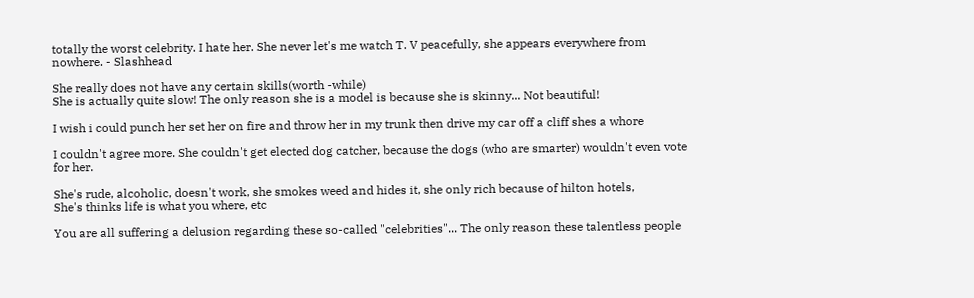totally the worst celebrity. I hate her. She never let's me watch T. V peacefully, she appears everywhere from nowhere. - Slashhead

She really does not have any certain skills(worth -while)
She is actually quite slow! The only reason she is a model is because she is skinny... Not beautiful!

I wish i could punch her set her on fire and throw her in my trunk then drive my car off a cliff shes a whore

I couldn't agree more. She couldn't get elected dog catcher, because the dogs (who are smarter) wouldn't even vote for her.

She's rude, alcoholic, doesn't work, she smokes weed and hides it, she only rich because of hilton hotels,
She's thinks life is what you where, etc

You are all suffering a delusion regarding these so-called "celebrities"... The only reason these talentless people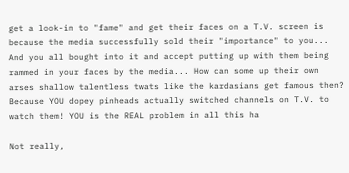get a look-in to "fame" and get their faces on a T.V. screen is because the media successfully sold their "importance" to you... And you all bought into it and accept putting up with them being rammed in your faces by the media... How can some up their own arses shallow talentless twats like the kardasians get famous then? Because YOU dopey pinheads actually switched channels on T.V. to watch them! YOU is the REAL problem in all this ha

Not really,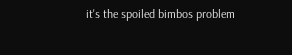it's the spoiled bimbos problem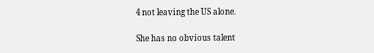4 not leaving the US alone.

She has no obvious talent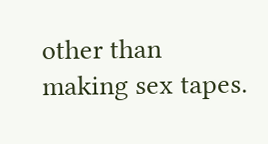other than making sex tapes.